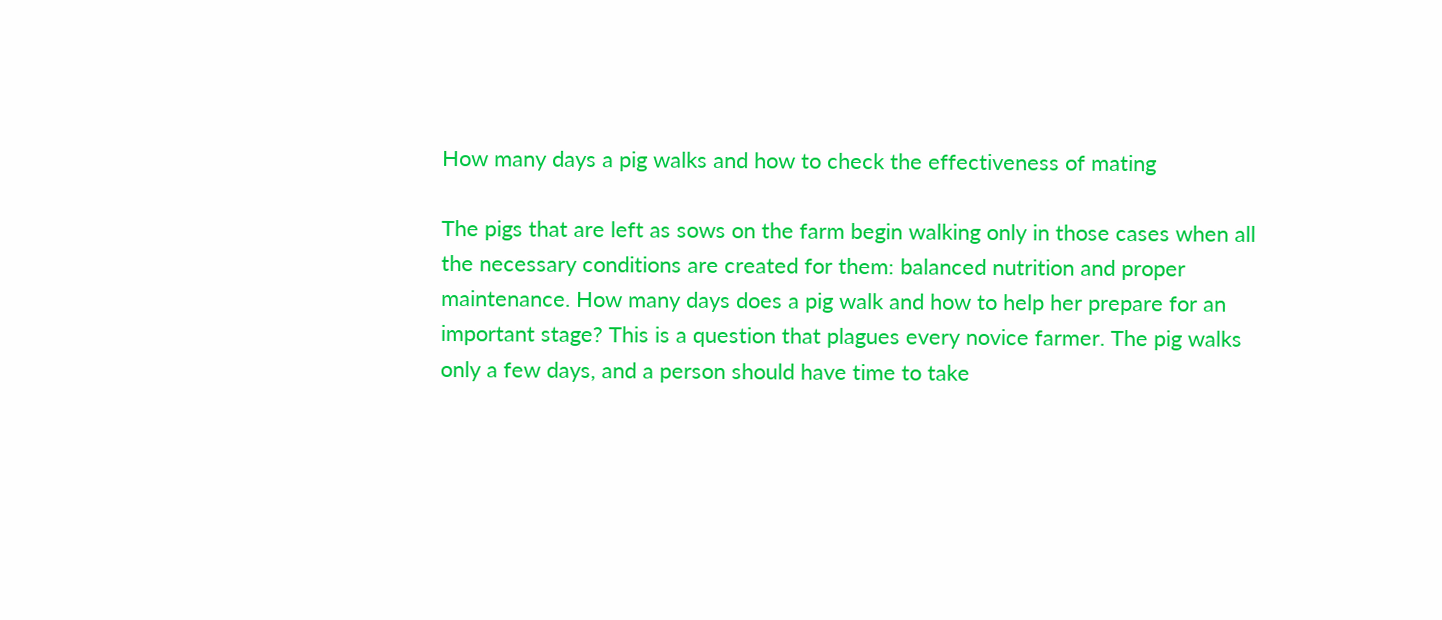How many days a pig walks and how to check the effectiveness of mating

The pigs that are left as sows on the farm begin walking only in those cases when all the necessary conditions are created for them: balanced nutrition and proper maintenance. How many days does a pig walk and how to help her prepare for an important stage? This is a question that plagues every novice farmer. The pig walks only a few days, and a person should have time to take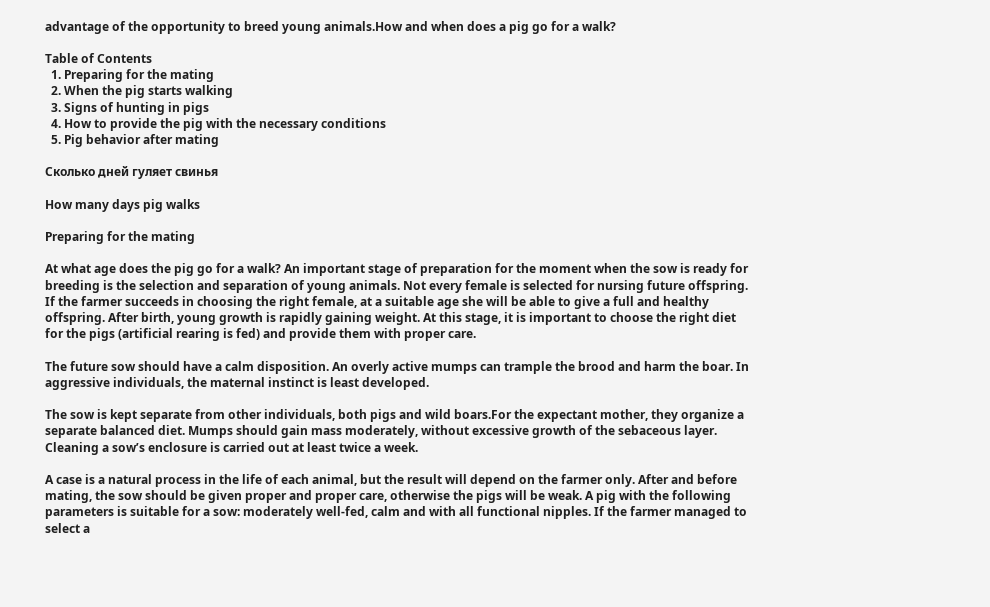advantage of the opportunity to breed young animals.How and when does a pig go for a walk?

Table of Contents
  1. Preparing for the mating
  2. When the pig starts walking
  3. Signs of hunting in pigs
  4. How to provide the pig with the necessary conditions
  5. Pig behavior after mating

Сколько дней гуляет свинья

How many days pig walks

Preparing for the mating

At what age does the pig go for a walk? An important stage of preparation for the moment when the sow is ready for breeding is the selection and separation of young animals. Not every female is selected for nursing future offspring. If the farmer succeeds in choosing the right female, at a suitable age she will be able to give a full and healthy offspring. After birth, young growth is rapidly gaining weight. At this stage, it is important to choose the right diet for the pigs (artificial rearing is fed) and provide them with proper care.

The future sow should have a calm disposition. An overly active mumps can trample the brood and harm the boar. In aggressive individuals, the maternal instinct is least developed.

The sow is kept separate from other individuals, both pigs and wild boars.For the expectant mother, they organize a separate balanced diet. Mumps should gain mass moderately, without excessive growth of the sebaceous layer. Cleaning a sow’s enclosure is carried out at least twice a week.

A case is a natural process in the life of each animal, but the result will depend on the farmer only. After and before mating, the sow should be given proper and proper care, otherwise the pigs will be weak. A pig with the following parameters is suitable for a sow: moderately well-fed, calm and with all functional nipples. If the farmer managed to select a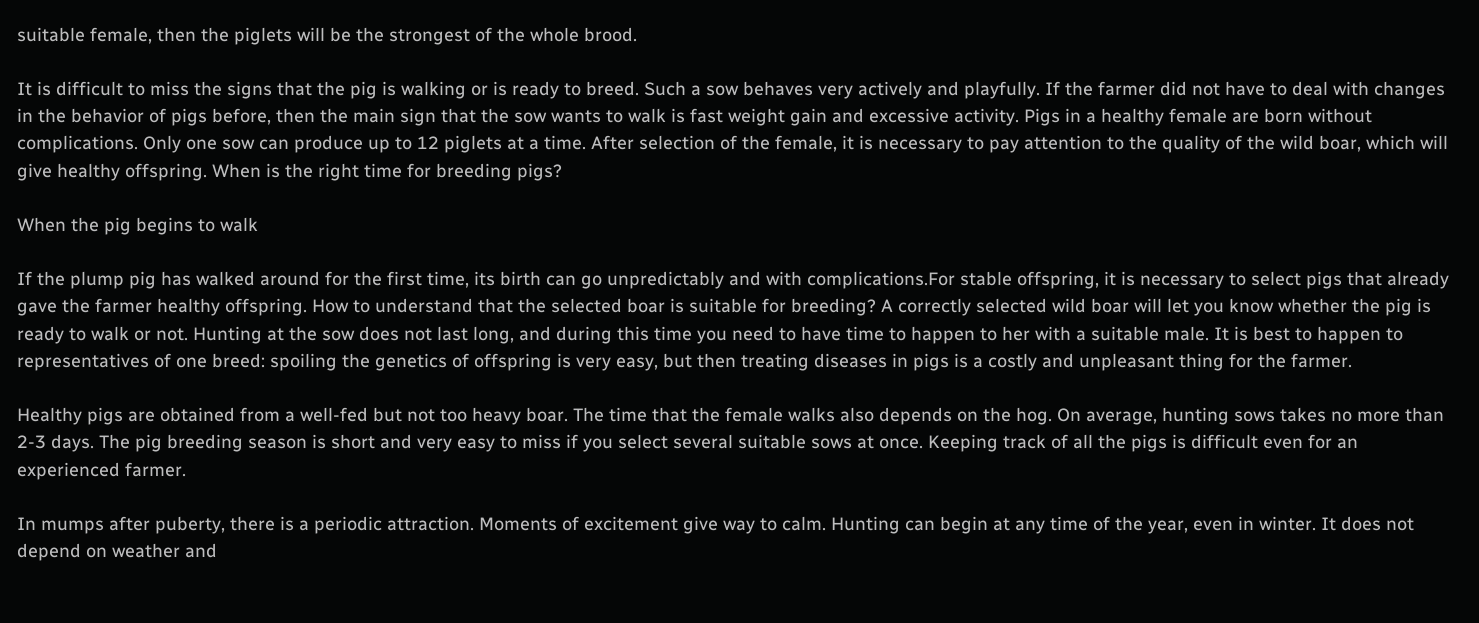suitable female, then the piglets will be the strongest of the whole brood.

It is difficult to miss the signs that the pig is walking or is ready to breed. Such a sow behaves very actively and playfully. If the farmer did not have to deal with changes in the behavior of pigs before, then the main sign that the sow wants to walk is fast weight gain and excessive activity. Pigs in a healthy female are born without complications. Only one sow can produce up to 12 piglets at a time. After selection of the female, it is necessary to pay attention to the quality of the wild boar, which will give healthy offspring. When is the right time for breeding pigs?

When the pig begins to walk

If the plump pig has walked around for the first time, its birth can go unpredictably and with complications.For stable offspring, it is necessary to select pigs that already gave the farmer healthy offspring. How to understand that the selected boar is suitable for breeding? A correctly selected wild boar will let you know whether the pig is ready to walk or not. Hunting at the sow does not last long, and during this time you need to have time to happen to her with a suitable male. It is best to happen to representatives of one breed: spoiling the genetics of offspring is very easy, but then treating diseases in pigs is a costly and unpleasant thing for the farmer.

Healthy pigs are obtained from a well-fed but not too heavy boar. The time that the female walks also depends on the hog. On average, hunting sows takes no more than 2-3 days. The pig breeding season is short and very easy to miss if you select several suitable sows at once. Keeping track of all the pigs is difficult even for an experienced farmer.

In mumps after puberty, there is a periodic attraction. Moments of excitement give way to calm. Hunting can begin at any time of the year, even in winter. It does not depend on weather and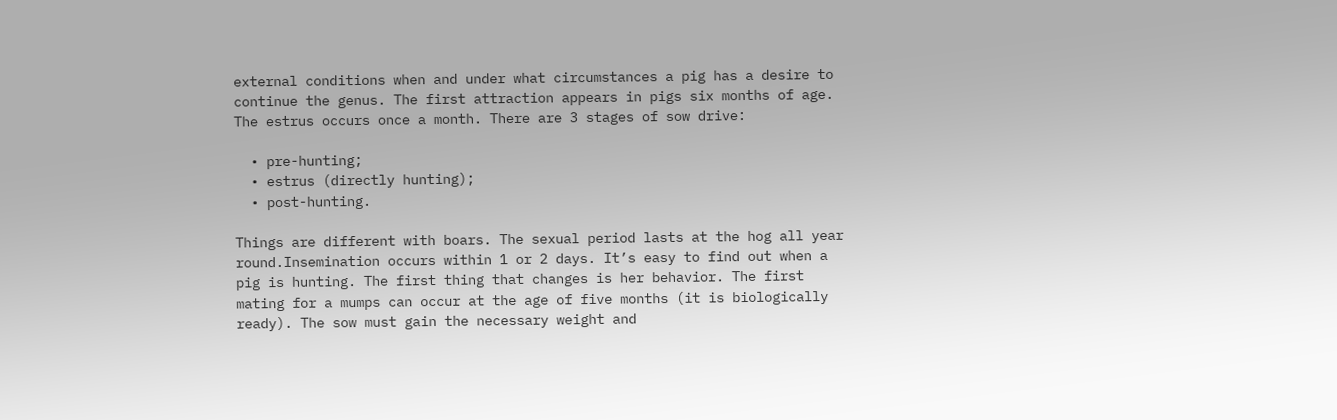external conditions when and under what circumstances a pig has a desire to continue the genus. The first attraction appears in pigs six months of age. The estrus occurs once a month. There are 3 stages of sow drive:

  • pre-hunting;
  • estrus (directly hunting);
  • post-hunting.

Things are different with boars. The sexual period lasts at the hog all year round.Insemination occurs within 1 or 2 days. It’s easy to find out when a pig is hunting. The first thing that changes is her behavior. The first mating for a mumps can occur at the age of five months (it is biologically ready). The sow must gain the necessary weight and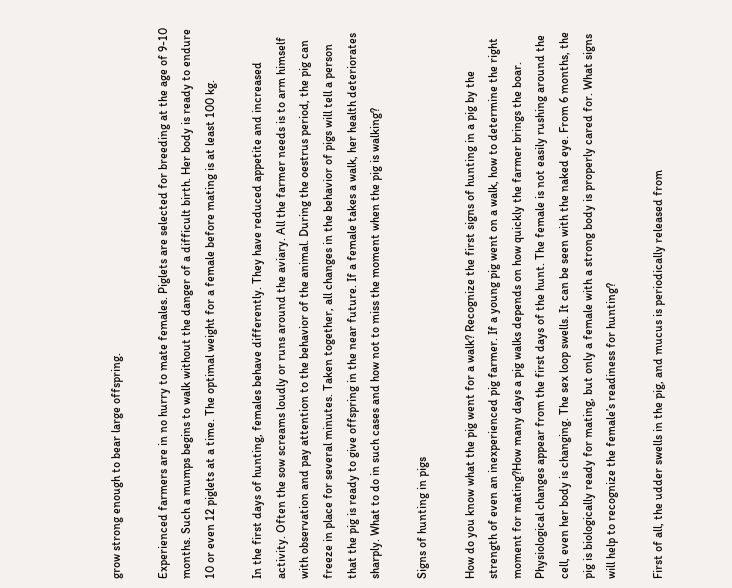grow strong enough to bear large offspring.

Experienced farmers are in no hurry to mate females. Piglets are selected for breeding at the age of 9-10 months. Such a mumps begins to walk without the danger of a difficult birth. Her body is ready to endure 10 or even 12 piglets at a time. The optimal weight for a female before mating is at least 100 kg.

In the first days of hunting, females behave differently. They have reduced appetite and increased activity. Often the sow screams loudly or runs around the aviary. All the farmer needs is to arm himself with observation and pay attention to the behavior of the animal. During the oestrus period, the pig can freeze in place for several minutes. Taken together, all changes in the behavior of pigs will tell a person that the pig is ready to give offspring in the near future. If a female takes a walk, her health deteriorates sharply. What to do in such cases and how not to miss the moment when the pig is walking?

Signs of hunting in pigs

How do you know what the pig went for a walk? Recognize the first signs of hunting in a pig by the strength of even an inexperienced pig farmer. If a young pig went on a walk, how to determine the right moment for mating?How many days a pig walks depends on how quickly the farmer brings the boar. Physiological changes appear from the first days of the hunt. The female is not easily rushing around the cell, even her body is changing. The sex loop swells. It can be seen with the naked eye. From 6 months, the pig is biologically ready for mating, but only a female with a strong body is properly cared for. What signs will help to recognize the female’s readiness for hunting?

First of all, the udder swells in the pig, and mucus is periodically released from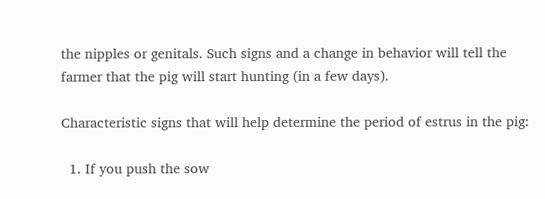the nipples or genitals. Such signs and a change in behavior will tell the farmer that the pig will start hunting (in a few days).

Characteristic signs that will help determine the period of estrus in the pig:

  1. If you push the sow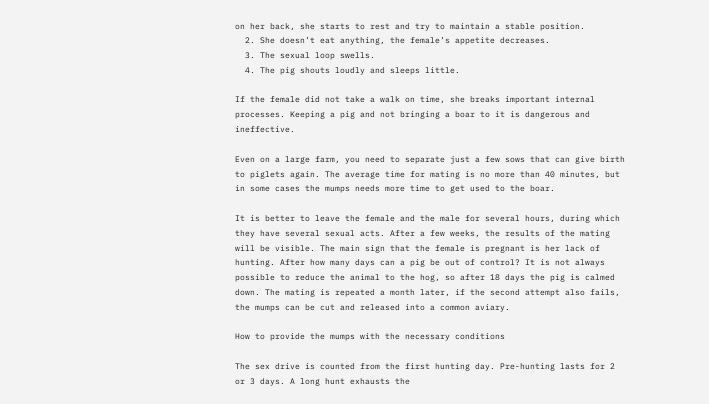on her back, she starts to rest and try to maintain a stable position.
  2. She doesn’t eat anything, the female’s appetite decreases.
  3. The sexual loop swells.
  4. The pig shouts loudly and sleeps little.

If the female did not take a walk on time, she breaks important internal processes. Keeping a pig and not bringing a boar to it is dangerous and ineffective.

Even on a large farm, you need to separate just a few sows that can give birth to piglets again. The average time for mating is no more than 40 minutes, but in some cases the mumps needs more time to get used to the boar.

It is better to leave the female and the male for several hours, during which they have several sexual acts. After a few weeks, the results of the mating will be visible. The main sign that the female is pregnant is her lack of hunting. After how many days can a pig be out of control? It is not always possible to reduce the animal to the hog, so after 18 days the pig is calmed down. The mating is repeated a month later, if the second attempt also fails, the mumps can be cut and released into a common aviary.

How to provide the mumps with the necessary conditions

The sex drive is counted from the first hunting day. Pre-hunting lasts for 2 or 3 days. A long hunt exhausts the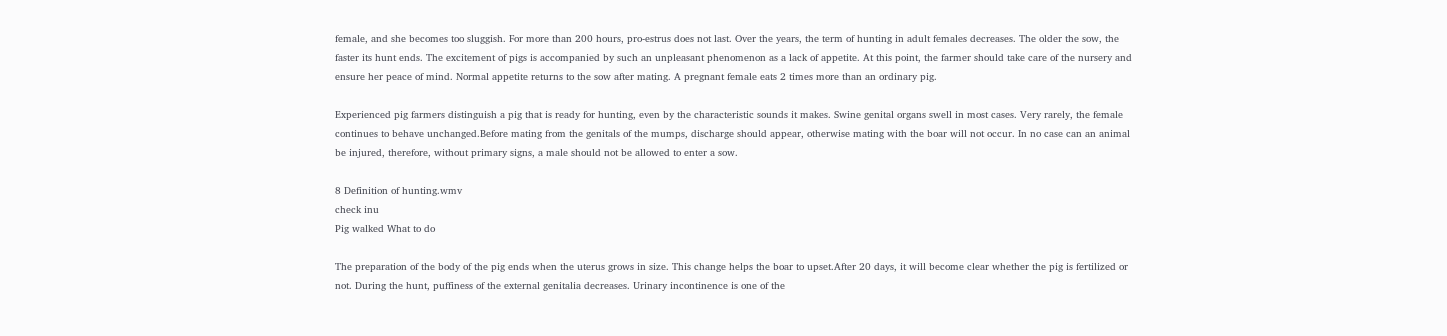female, and she becomes too sluggish. For more than 200 hours, pro-estrus does not last. Over the years, the term of hunting in adult females decreases. The older the sow, the faster its hunt ends. The excitement of pigs is accompanied by such an unpleasant phenomenon as a lack of appetite. At this point, the farmer should take care of the nursery and ensure her peace of mind. Normal appetite returns to the sow after mating. A pregnant female eats 2 times more than an ordinary pig.

Experienced pig farmers distinguish a pig that is ready for hunting, even by the characteristic sounds it makes. Swine genital organs swell in most cases. Very rarely, the female continues to behave unchanged.Before mating from the genitals of the mumps, discharge should appear, otherwise mating with the boar will not occur. In no case can an animal be injured, therefore, without primary signs, a male should not be allowed to enter a sow.

8 Definition of hunting.wmv
check inu
Pig walked What to do

The preparation of the body of the pig ends when the uterus grows in size. This change helps the boar to upset.After 20 days, it will become clear whether the pig is fertilized or not. During the hunt, puffiness of the external genitalia decreases. Urinary incontinence is one of the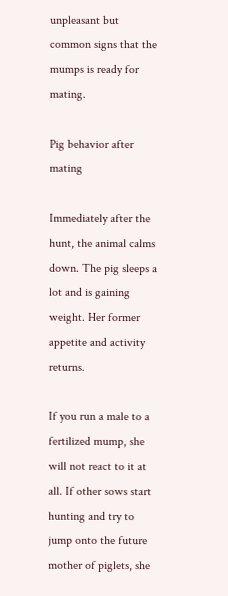unpleasant but common signs that the mumps is ready for mating.

Pig behavior after mating

Immediately after the hunt, the animal calms down. The pig sleeps a lot and is gaining weight. Her former appetite and activity returns.

If you run a male to a fertilized mump, she will not react to it at all. If other sows start hunting and try to jump onto the future mother of piglets, she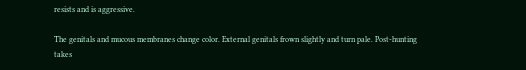resists and is aggressive.

The genitals and mucous membranes change color. External genitals frown slightly and turn pale. Post-hunting takes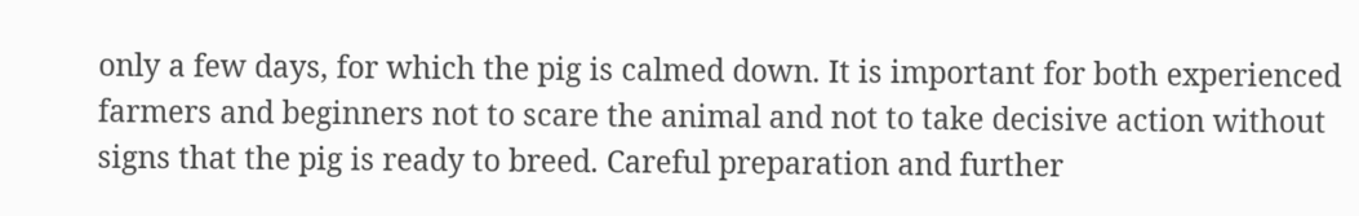only a few days, for which the pig is calmed down. It is important for both experienced farmers and beginners not to scare the animal and not to take decisive action without signs that the pig is ready to breed. Careful preparation and further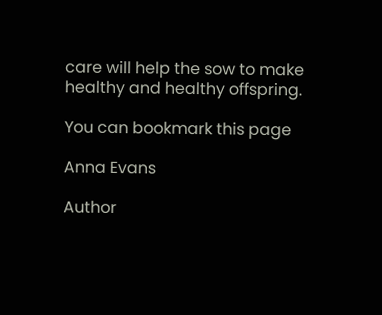care will help the sow to make healthy and healthy offspring.

You can bookmark this page

Anna Evans

Author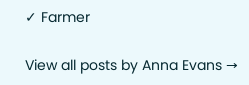✓ Farmer

View all posts by Anna Evans →